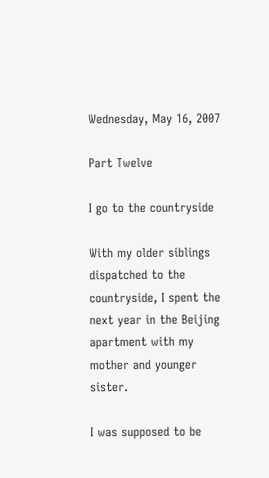Wednesday, May 16, 2007

Part Twelve

I go to the countryside

With my older siblings dispatched to the countryside, I spent the next year in the Beijing apartment with my mother and younger sister.

I was supposed to be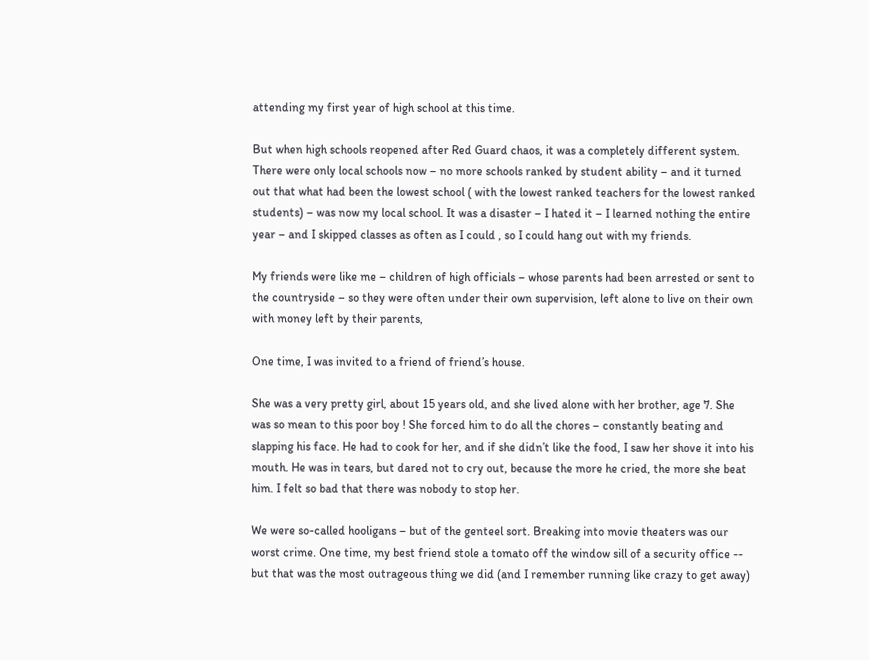attending my first year of high school at this time.

But when high schools reopened after Red Guard chaos, it was a completely different system. There were only local schools now – no more schools ranked by student ability – and it turned out that what had been the lowest school ( with the lowest ranked teachers for the lowest ranked students) – was now my local school. It was a disaster – I hated it – I learned nothing the entire year – and I skipped classes as often as I could , so I could hang out with my friends.

My friends were like me – children of high officials – whose parents had been arrested or sent to the countryside – so they were often under their own supervision, left alone to live on their own with money left by their parents,

One time, I was invited to a friend of friend’s house.

She was a very pretty girl, about 15 years old, and she lived alone with her brother, age 7. She was so mean to this poor boy ! She forced him to do all the chores – constantly beating and slapping his face. He had to cook for her, and if she didn’t like the food, I saw her shove it into his mouth. He was in tears, but dared not to cry out, because the more he cried, the more she beat him. I felt so bad that there was nobody to stop her.

We were so-called hooligans – but of the genteel sort. Breaking into movie theaters was our worst crime. One time, my best friend stole a tomato off the window sill of a security office -- but that was the most outrageous thing we did (and I remember running like crazy to get away)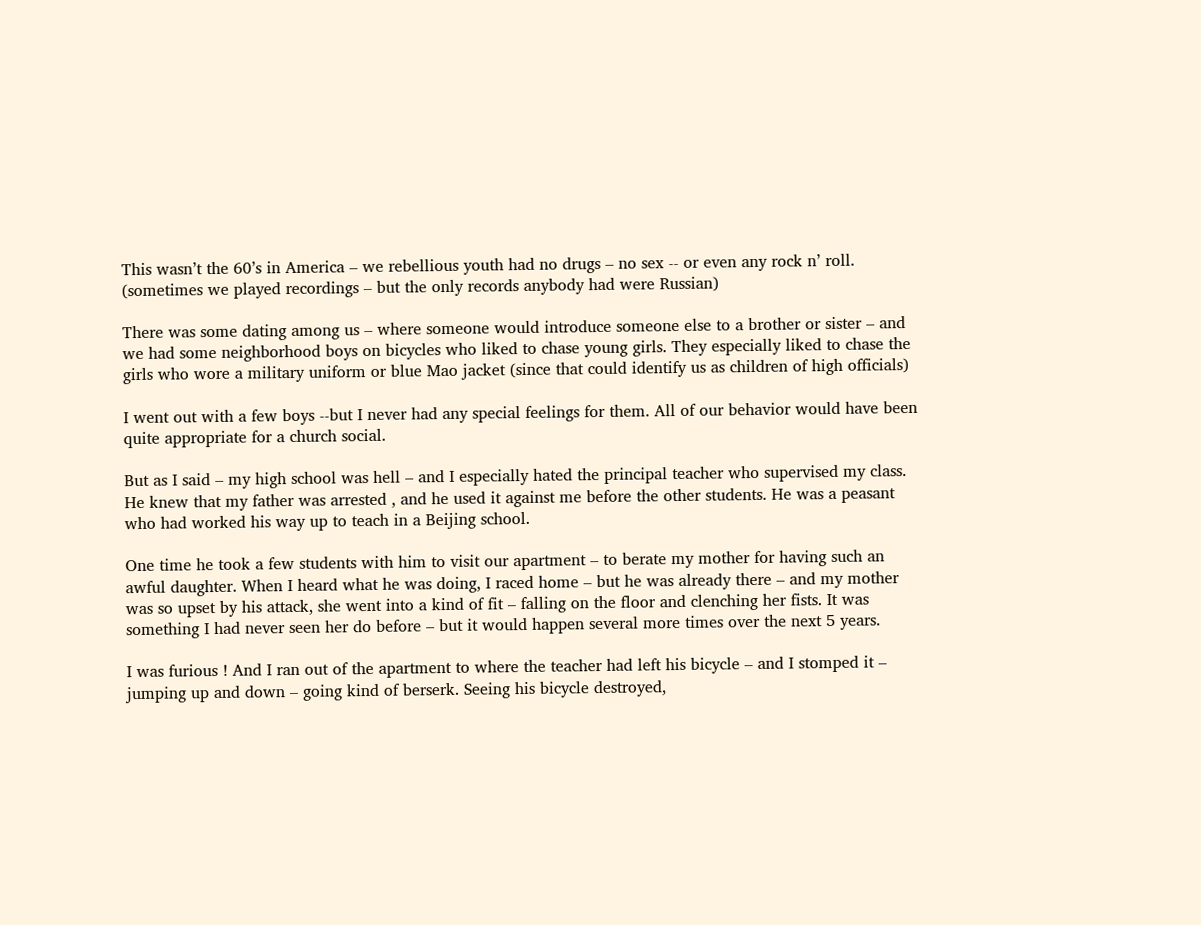This wasn’t the 60’s in America – we rebellious youth had no drugs – no sex -- or even any rock n’ roll. (sometimes we played recordings – but the only records anybody had were Russian)

There was some dating among us – where someone would introduce someone else to a brother or sister – and we had some neighborhood boys on bicycles who liked to chase young girls. They especially liked to chase the girls who wore a military uniform or blue Mao jacket (since that could identify us as children of high officials)

I went out with a few boys --but I never had any special feelings for them. All of our behavior would have been quite appropriate for a church social.

But as I said – my high school was hell – and I especially hated the principal teacher who supervised my class. He knew that my father was arrested , and he used it against me before the other students. He was a peasant who had worked his way up to teach in a Beijing school.

One time he took a few students with him to visit our apartment – to berate my mother for having such an awful daughter. When I heard what he was doing, I raced home – but he was already there – and my mother was so upset by his attack, she went into a kind of fit – falling on the floor and clenching her fists. It was something I had never seen her do before – but it would happen several more times over the next 5 years.

I was furious ! And I ran out of the apartment to where the teacher had left his bicycle – and I stomped it – jumping up and down – going kind of berserk. Seeing his bicycle destroyed,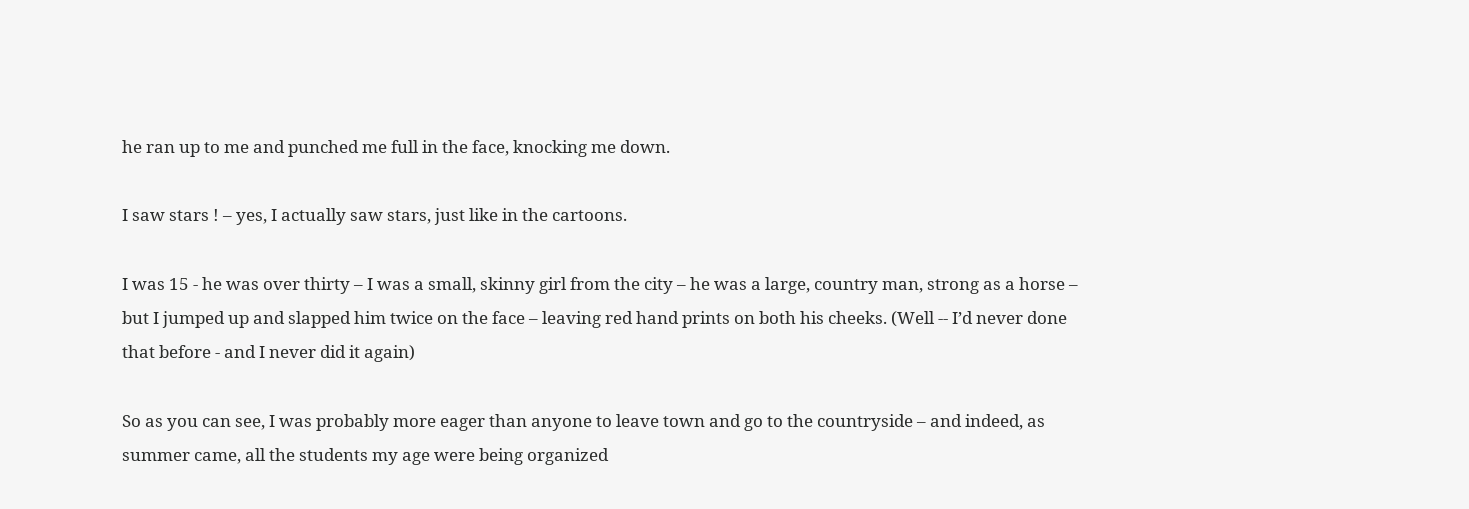he ran up to me and punched me full in the face, knocking me down.

I saw stars ! – yes, I actually saw stars, just like in the cartoons.

I was 15 - he was over thirty – I was a small, skinny girl from the city – he was a large, country man, strong as a horse – but I jumped up and slapped him twice on the face – leaving red hand prints on both his cheeks. (Well -- I’d never done that before - and I never did it again)

So as you can see, I was probably more eager than anyone to leave town and go to the countryside – and indeed, as summer came, all the students my age were being organized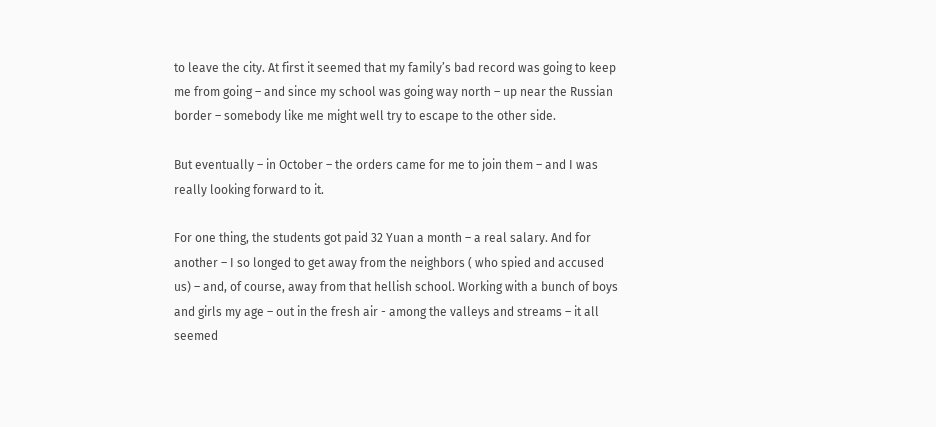to leave the city. At first it seemed that my family’s bad record was going to keep me from going – and since my school was going way north – up near the Russian border – somebody like me might well try to escape to the other side.

But eventually – in October – the orders came for me to join them – and I was really looking forward to it.

For one thing, the students got paid 32 Yuan a month – a real salary. And for another – I so longed to get away from the neighbors ( who spied and accused us) – and, of course, away from that hellish school. Working with a bunch of boys and girls my age – out in the fresh air - among the valleys and streams – it all seemed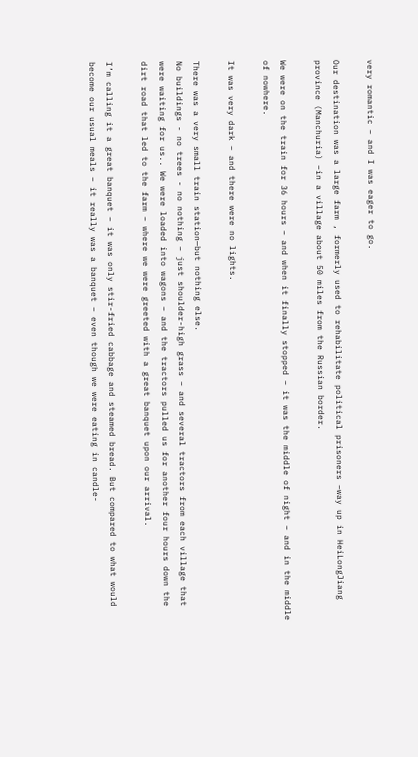very romantic – and I was eager to go.

Our destination was a large farm , formerly used to rehabilitate political prisoners –way up in HeiLongJiang province (Manchuria) –in a village about 50 miles from the Russian border.

We were on the train for 36 hours – and when it finally stopped – it was the middle of night – and in the middle of nowhere.

It was very dark – and there were no lights.

There was a very small train station—but nothing else.
No buildings - no trees - no nothing – just shoulder-high grass – and several tractors from each village that were waiting for us.. We were loaded into wagons – and the tractors pulled us for another four hours down the dirt road that led to the farm – where we were greeted with a great banquet upon our arrival.

I’m calling it a great banquet – it was only stir-fried cabbage and steamed bread. But compared to what would become our usual meals – it really was a banquet – even though we were eating in candle-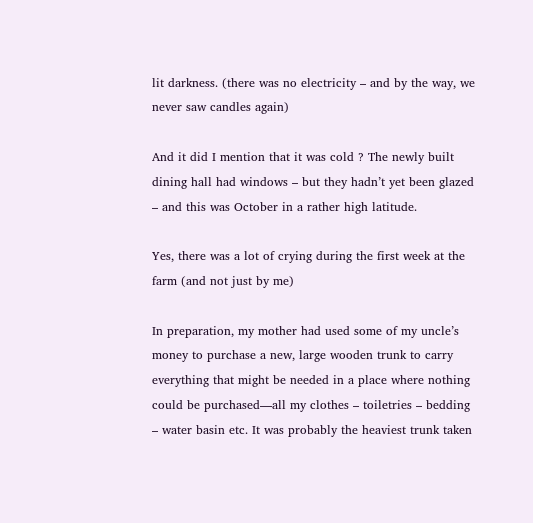lit darkness. (there was no electricity – and by the way, we never saw candles again)

And it did I mention that it was cold ? The newly built dining hall had windows – but they hadn’t yet been glazed – and this was October in a rather high latitude.

Yes, there was a lot of crying during the first week at the farm (and not just by me)

In preparation, my mother had used some of my uncle’s money to purchase a new, large wooden trunk to carry everything that might be needed in a place where nothing could be purchased—all my clothes – toiletries – bedding – water basin etc. It was probably the heaviest trunk taken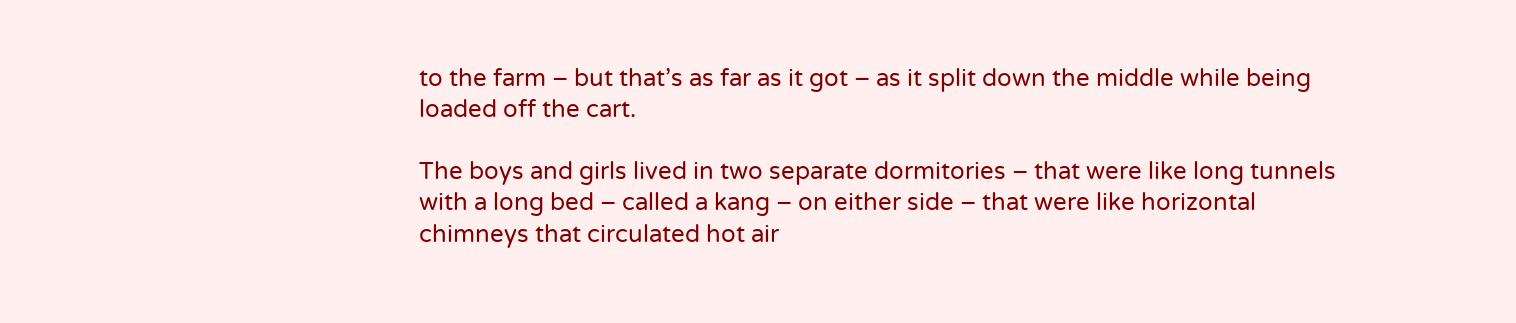to the farm – but that’s as far as it got – as it split down the middle while being loaded off the cart.

The boys and girls lived in two separate dormitories – that were like long tunnels with a long bed – called a kang – on either side – that were like horizontal chimneys that circulated hot air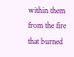within them from the fire that burned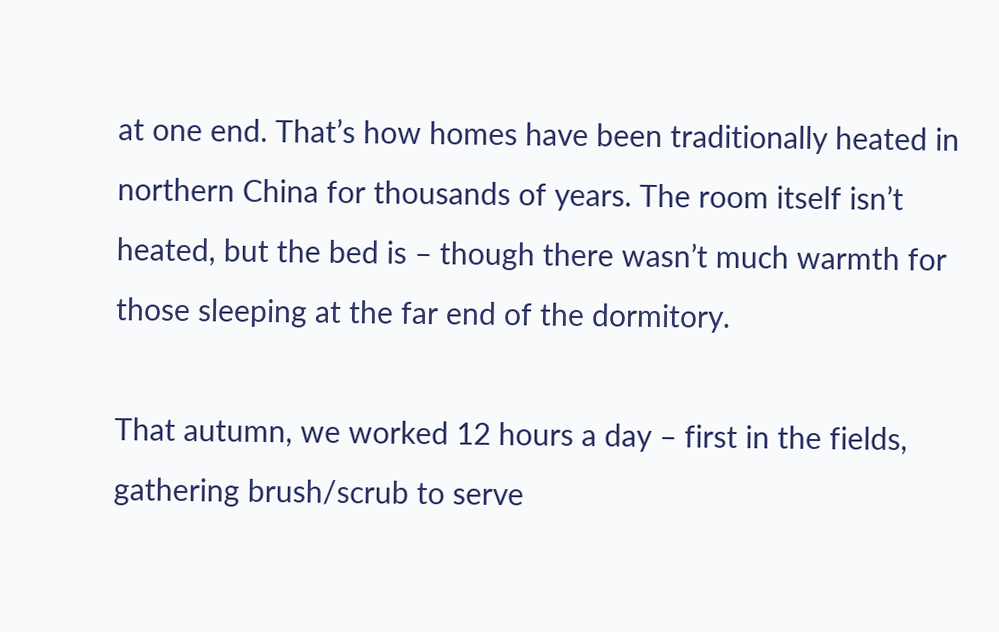at one end. That’s how homes have been traditionally heated in northern China for thousands of years. The room itself isn’t heated, but the bed is – though there wasn’t much warmth for those sleeping at the far end of the dormitory.

That autumn, we worked 12 hours a day – first in the fields, gathering brush/scrub to serve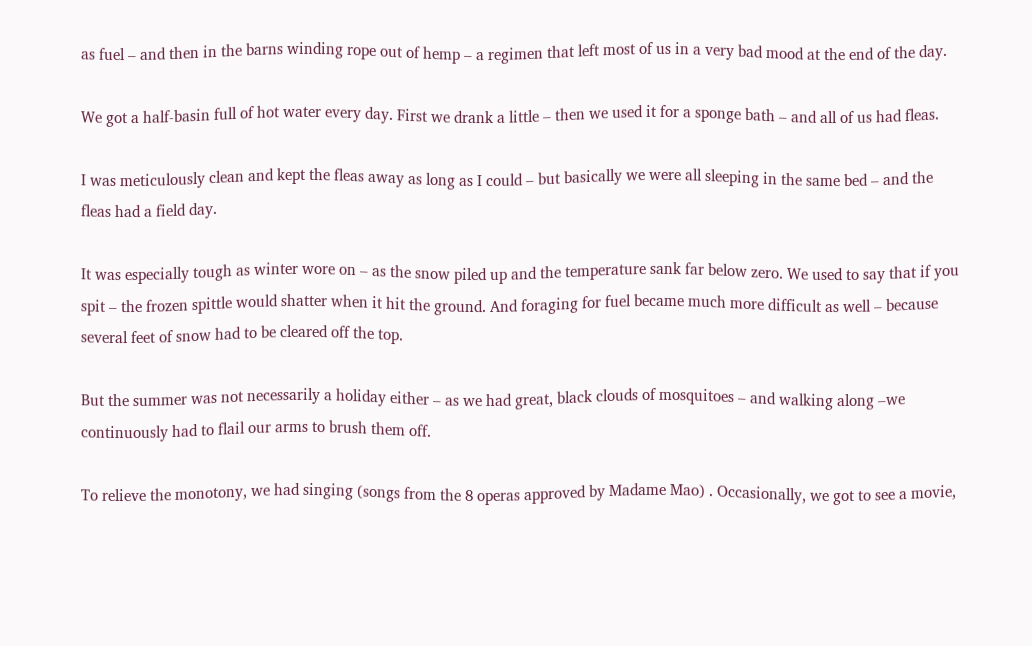as fuel – and then in the barns winding rope out of hemp – a regimen that left most of us in a very bad mood at the end of the day.

We got a half-basin full of hot water every day. First we drank a little – then we used it for a sponge bath – and all of us had fleas.

I was meticulously clean and kept the fleas away as long as I could – but basically we were all sleeping in the same bed – and the fleas had a field day.

It was especially tough as winter wore on – as the snow piled up and the temperature sank far below zero. We used to say that if you spit – the frozen spittle would shatter when it hit the ground. And foraging for fuel became much more difficult as well – because several feet of snow had to be cleared off the top.

But the summer was not necessarily a holiday either – as we had great, black clouds of mosquitoes – and walking along –we continuously had to flail our arms to brush them off.

To relieve the monotony, we had singing (songs from the 8 operas approved by Madame Mao) . Occasionally, we got to see a movie,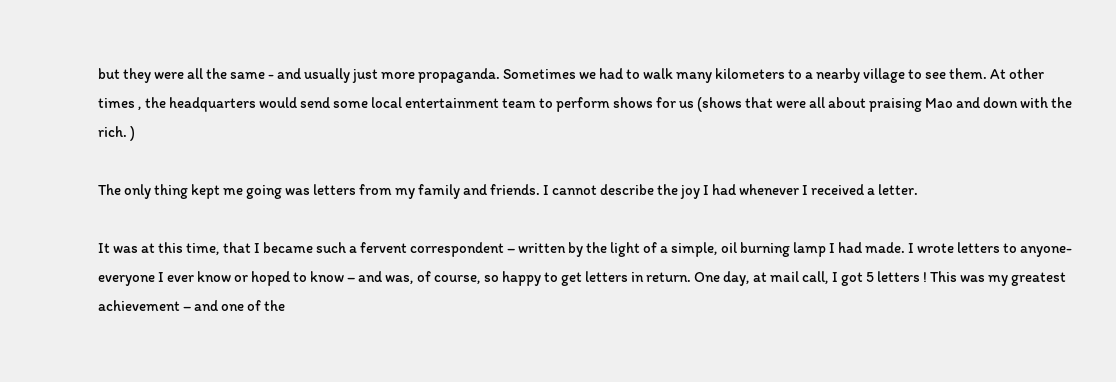but they were all the same - and usually just more propaganda. Sometimes we had to walk many kilometers to a nearby village to see them. At other times , the headquarters would send some local entertainment team to perform shows for us (shows that were all about praising Mao and down with the rich. )

The only thing kept me going was letters from my family and friends. I cannot describe the joy I had whenever I received a letter.

It was at this time, that I became such a fervent correspondent – written by the light of a simple, oil burning lamp I had made. I wrote letters to anyone-everyone I ever know or hoped to know – and was, of course, so happy to get letters in return. One day, at mail call, I got 5 letters ! This was my greatest achievement – and one of the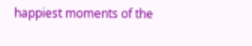happiest moments of the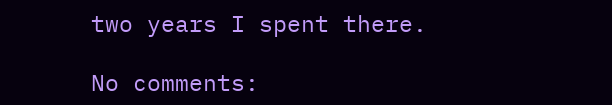two years I spent there.

No comments: